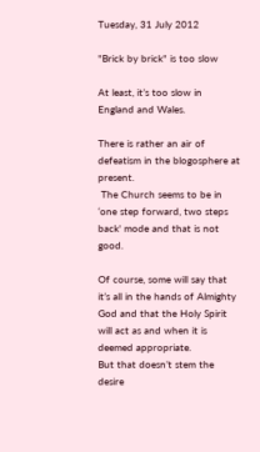Tuesday, 31 July 2012

"Brick by brick" is too slow

At least, it’s too slow in England and Wales.

There is rather an air of defeatism in the blogosphere at present.
 The Church seems to be in ‘one step forward, two steps back' mode and that is not good.

Of course, some will say that it’s all in the hands of Almighty God and that the Holy Spirit will act as and when it is deemed appropriate.
But that doesn’t stem the desire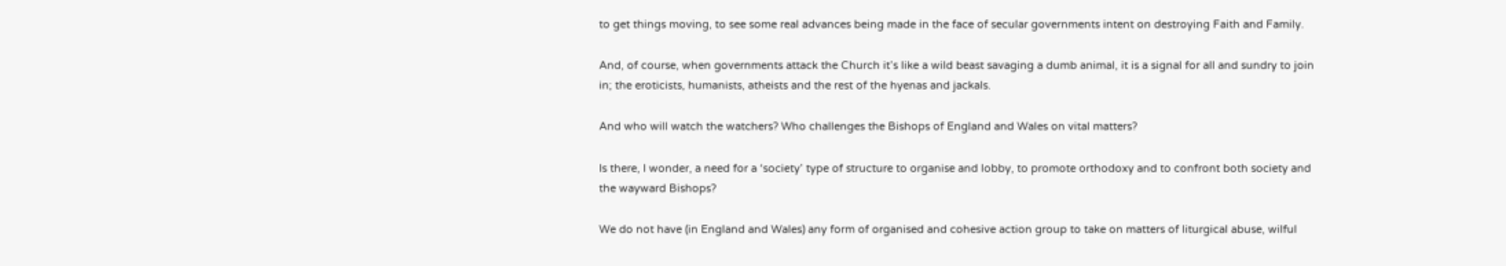to get things moving, to see some real advances being made in the face of secular governments intent on destroying Faith and Family.

And, of course, when governments attack the Church it’s like a wild beast savaging a dumb animal, it is a signal for all and sundry to join in; the eroticists, humanists, atheists and the rest of the hyenas and jackals.

And who will watch the watchers? Who challenges the Bishops of England and Wales on vital matters?

Is there, I wonder, a need for a ‘society’ type of structure to organise and lobby, to promote orthodoxy and to confront both society and the wayward Bishops?

We do not have (in England and Wales) any form of organised and cohesive action group to take on matters of liturgical abuse, wilful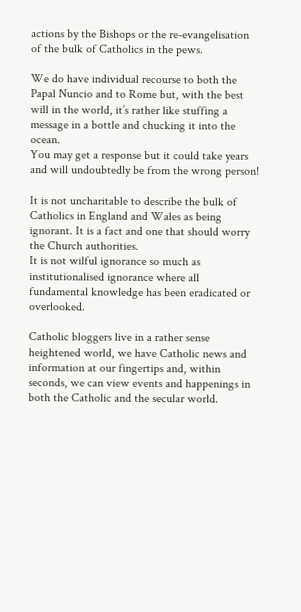actions by the Bishops or the re-evangelisation of the bulk of Catholics in the pews.

We do have individual recourse to both the Papal Nuncio and to Rome but, with the best will in the world, it’s rather like stuffing a message in a bottle and chucking it into the ocean.
You may get a response but it could take years and will undoubtedly be from the wrong person!

It is not uncharitable to describe the bulk of Catholics in England and Wales as being ignorant. It is a fact and one that should worry the Church authorities.
It is not wilful ignorance so much as institutionalised ignorance where all fundamental knowledge has been eradicated or overlooked.

Catholic bloggers live in a rather sense heightened world, we have Catholic news and information at our fingertips and, within seconds, we can view events and happenings in both the Catholic and the secular world.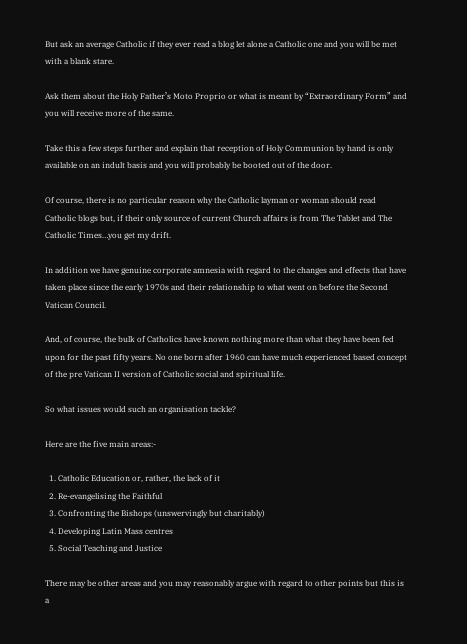But ask an average Catholic if they ever read a blog let alone a Catholic one and you will be met with a blank stare.

Ask them about the Holy Father’s Moto Proprio or what is meant by “Extraordinary Form” and you will receive more of the same.

Take this a few steps further and explain that reception of Holy Communion by hand is only available on an indult basis and you will probably be booted out of the door.

Of course, there is no particular reason why the Catholic layman or woman should read Catholic blogs but, if their only source of current Church affairs is from The Tablet and The Catholic Times…you get my drift.

In addition we have genuine corporate amnesia with regard to the changes and effects that have taken place since the early 1970s and their relationship to what went on before the Second Vatican Council.

And, of course, the bulk of Catholics have known nothing more than what they have been fed upon for the past fifty years. No one born after 1960 can have much experienced based concept of the pre Vatican II version of Catholic social and spiritual life.

So what issues would such an organisation tackle?

Here are the five main areas:-

  1. Catholic Education or, rather, the lack of it
  2. Re-evangelising the Faithful
  3. Confronting the Bishops (unswervingly but charitably)
  4. Developing Latin Mass centres
  5. Social Teaching and Justice

There may be other areas and you may reasonably argue with regard to other points but this is a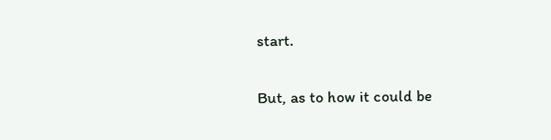start.

But, as to how it could be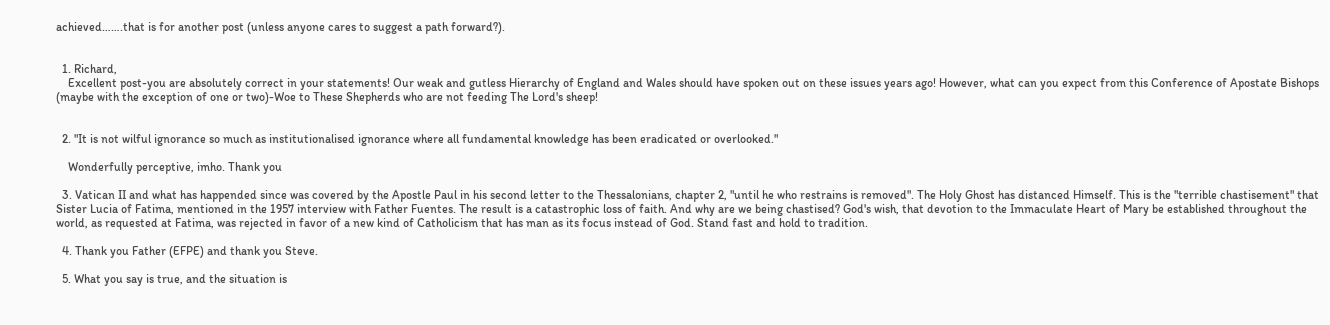achieved…….that is for another post (unless anyone cares to suggest a path forward?).


  1. Richard,
    Excellent post-you are absolutely correct in your statements! Our weak and gutless Hierarchy of England and Wales should have spoken out on these issues years ago! However, what can you expect from this Conference of Apostate Bishops (maybe with the exception of one or two)-Woe to These Shepherds who are not feeding The Lord's sheep!


  2. "It is not wilful ignorance so much as institutionalised ignorance where all fundamental knowledge has been eradicated or overlooked."

    Wonderfully perceptive, imho. Thank you

  3. Vatican II and what has happended since was covered by the Apostle Paul in his second letter to the Thessalonians, chapter 2, "until he who restrains is removed". The Holy Ghost has distanced Himself. This is the "terrible chastisement" that Sister Lucia of Fatima, mentioned in the 1957 interview with Father Fuentes. The result is a catastrophic loss of faith. And why are we being chastised? God's wish, that devotion to the Immaculate Heart of Mary be established throughout the world, as requested at Fatima, was rejected in favor of a new kind of Catholicism that has man as its focus instead of God. Stand fast and hold to tradition.

  4. Thank you Father (EFPE) and thank you Steve.

  5. What you say is true, and the situation is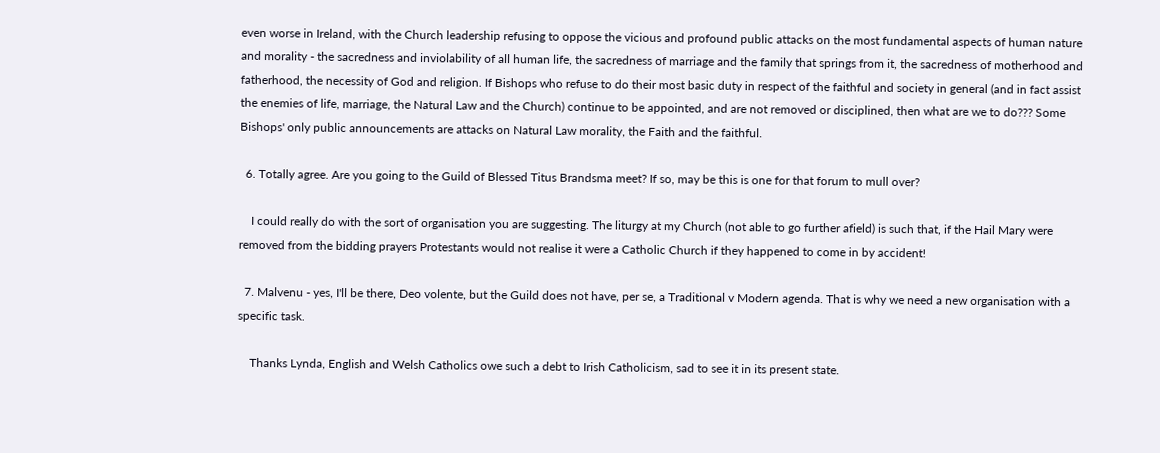even worse in Ireland, with the Church leadership refusing to oppose the vicious and profound public attacks on the most fundamental aspects of human nature and morality - the sacredness and inviolability of all human life, the sacredness of marriage and the family that springs from it, the sacredness of motherhood and fatherhood, the necessity of God and religion. If Bishops who refuse to do their most basic duty in respect of the faithful and society in general (and in fact assist the enemies of life, marriage, the Natural Law and the Church) continue to be appointed, and are not removed or disciplined, then what are we to do??? Some Bishops' only public announcements are attacks on Natural Law morality, the Faith and the faithful.

  6. Totally agree. Are you going to the Guild of Blessed Titus Brandsma meet? If so, may be this is one for that forum to mull over?

    I could really do with the sort of organisation you are suggesting. The liturgy at my Church (not able to go further afield) is such that, if the Hail Mary were removed from the bidding prayers Protestants would not realise it were a Catholic Church if they happened to come in by accident!

  7. Malvenu - yes, I'll be there, Deo volente, but the Guild does not have, per se, a Traditional v Modern agenda. That is why we need a new organisation with a specific task.

    Thanks Lynda, English and Welsh Catholics owe such a debt to Irish Catholicism, sad to see it in its present state.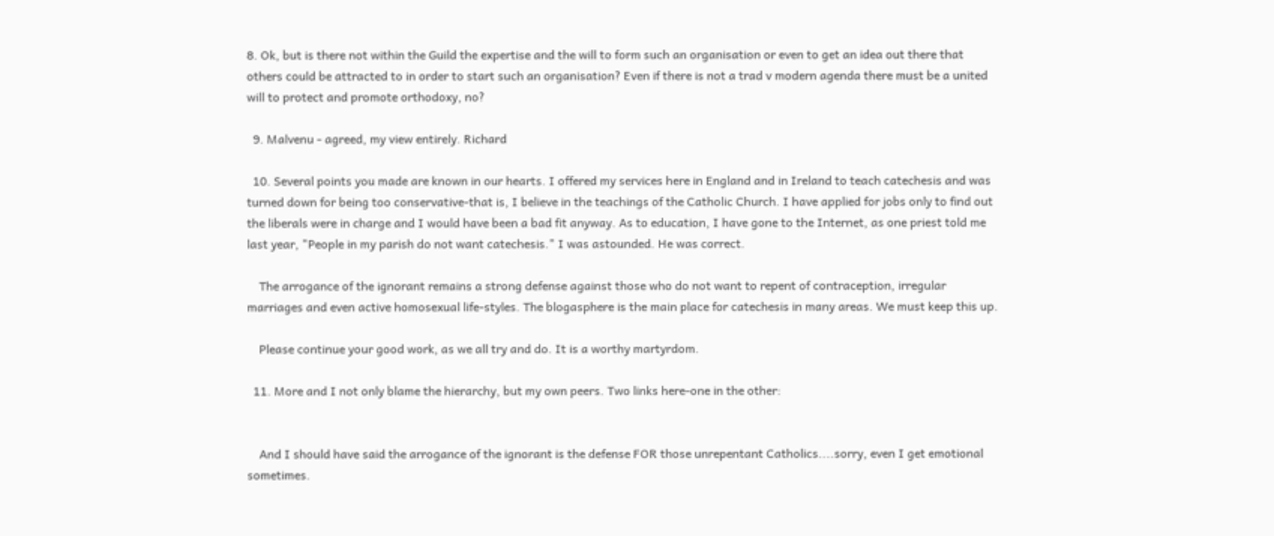8. Ok, but is there not within the Guild the expertise and the will to form such an organisation or even to get an idea out there that others could be attracted to in order to start such an organisation? Even if there is not a trad v modern agenda there must be a united will to protect and promote orthodoxy, no?

  9. Malvenu - agreed, my view entirely. Richard

  10. Several points you made are known in our hearts. I offered my services here in England and in Ireland to teach catechesis and was turned down for being too conservative-that is, I believe in the teachings of the Catholic Church. I have applied for jobs only to find out the liberals were in charge and I would have been a bad fit anyway. As to education, I have gone to the Internet, as one priest told me last year, "People in my parish do not want catechesis." I was astounded. He was correct.

    The arrogance of the ignorant remains a strong defense against those who do not want to repent of contraception, irregular marriages and even active homosexual life-styles. The blogasphere is the main place for catechesis in many areas. We must keep this up.

    Please continue your good work, as we all try and do. It is a worthy martyrdom.

  11. More and I not only blame the hierarchy, but my own peers. Two links here-one in the other:


    And I should have said the arrogance of the ignorant is the defense FOR those unrepentant Catholics....sorry, even I get emotional sometimes.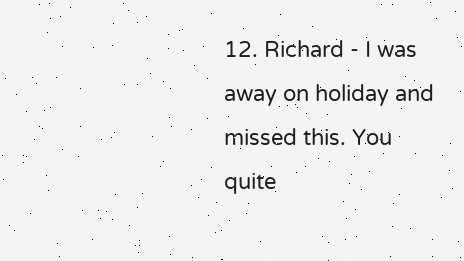12. Richard - I was away on holiday and missed this. You quite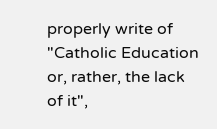properly write of "Catholic Education or, rather, the lack of it",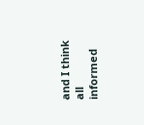and I think all informed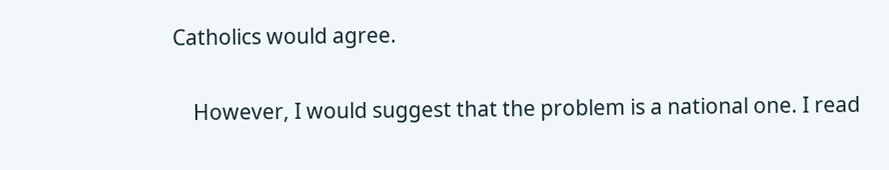Catholics would agree.

    However, I would suggest that the problem is a national one. I read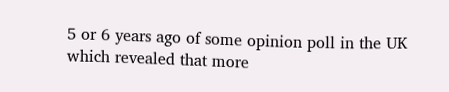5 or 6 years ago of some opinion poll in the UK which revealed that more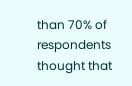than 70% of respondents thought that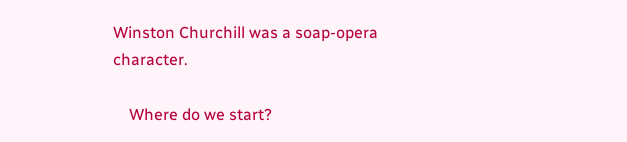Winston Churchill was a soap-opera character.

    Where do we start?